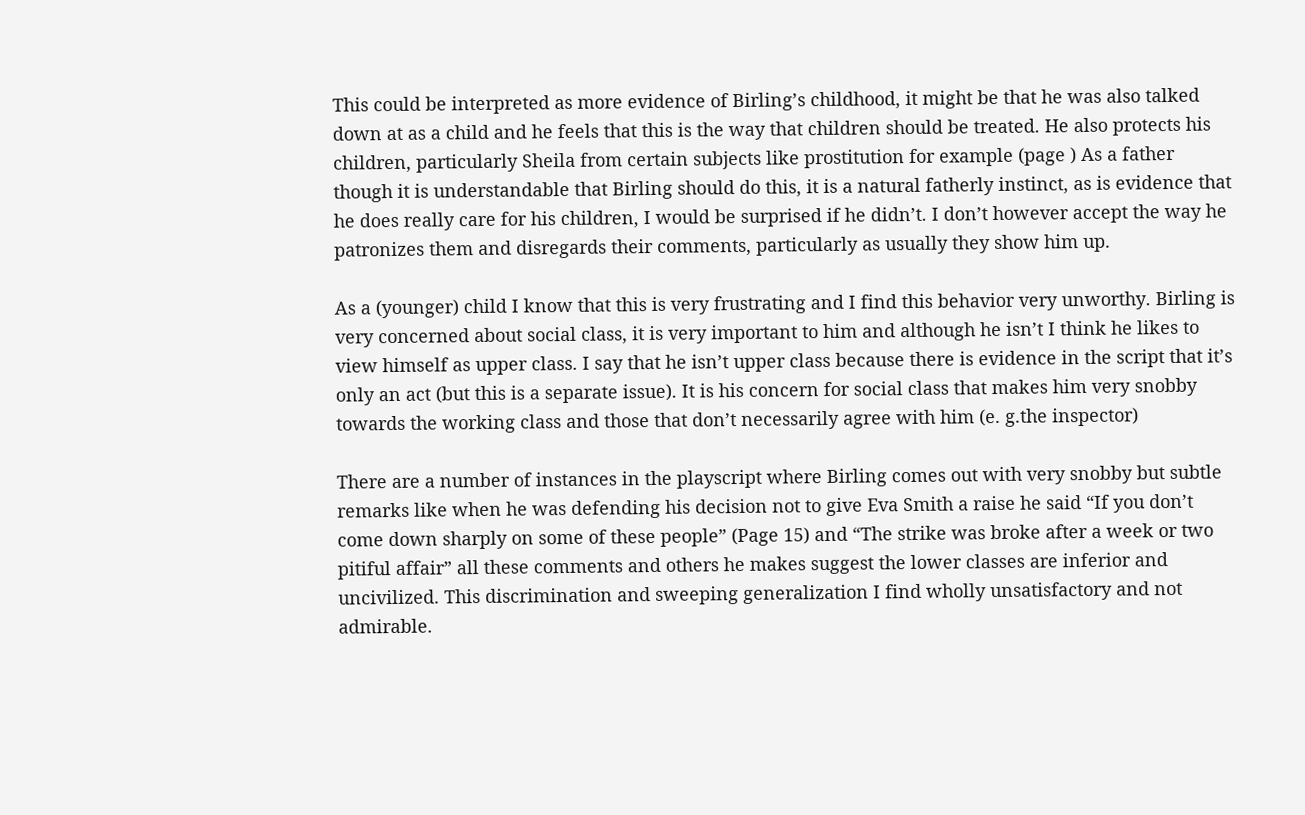This could be interpreted as more evidence of Birling’s childhood, it might be that he was also talked down at as a child and he feels that this is the way that children should be treated. He also protects his children, particularly Sheila from certain subjects like prostitution for example (page ) As a father though it is understandable that Birling should do this, it is a natural fatherly instinct, as is evidence that he does really care for his children, I would be surprised if he didn’t. I don’t however accept the way he patronizes them and disregards their comments, particularly as usually they show him up.

As a (younger) child I know that this is very frustrating and I find this behavior very unworthy. Birling is very concerned about social class, it is very important to him and although he isn’t I think he likes to view himself as upper class. I say that he isn’t upper class because there is evidence in the script that it’s only an act (but this is a separate issue). It is his concern for social class that makes him very snobby towards the working class and those that don’t necessarily agree with him (e. g.the inspector)

There are a number of instances in the playscript where Birling comes out with very snobby but subtle remarks like when he was defending his decision not to give Eva Smith a raise he said “If you don’t come down sharply on some of these people” (Page 15) and “The strike was broke after a week or two pitiful affair” all these comments and others he makes suggest the lower classes are inferior and uncivilized. This discrimination and sweeping generalization I find wholly unsatisfactory and not admirable.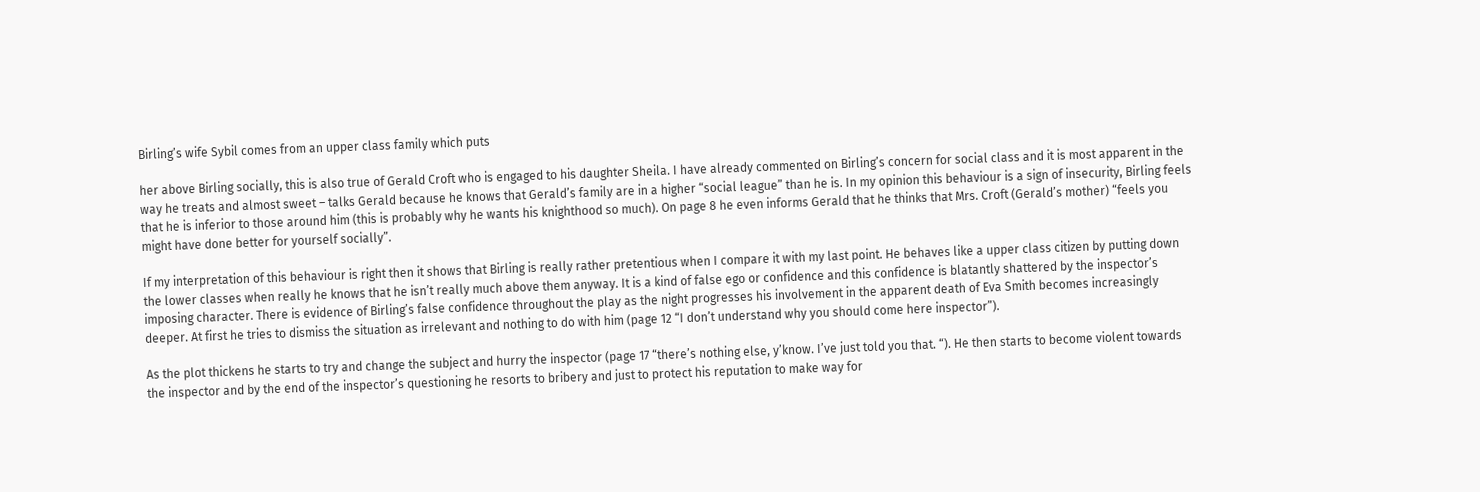Birling’s wife Sybil comes from an upper class family which puts

her above Birling socially, this is also true of Gerald Croft who is engaged to his daughter Sheila. I have already commented on Birling’s concern for social class and it is most apparent in the way he treats and almost sweet – talks Gerald because he knows that Gerald’s family are in a higher “social league” than he is. In my opinion this behaviour is a sign of insecurity, Birling feels that he is inferior to those around him (this is probably why he wants his knighthood so much). On page 8 he even informs Gerald that he thinks that Mrs. Croft (Gerald’s mother) “feels you might have done better for yourself socially”.

If my interpretation of this behaviour is right then it shows that Birling is really rather pretentious when I compare it with my last point. He behaves like a upper class citizen by putting down the lower classes when really he knows that he isn’t really much above them anyway. It is a kind of false ego or confidence and this confidence is blatantly shattered by the inspector’s imposing character. There is evidence of Birling’s false confidence throughout the play as the night progresses his involvement in the apparent death of Eva Smith becomes increasingly deeper. At first he tries to dismiss the situation as irrelevant and nothing to do with him (page 12 “I don’t understand why you should come here inspector”).

As the plot thickens he starts to try and change the subject and hurry the inspector (page 17 “there’s nothing else, y’know. I’ve just told you that. “). He then starts to become violent towards the inspector and by the end of the inspector’s questioning he resorts to bribery and just to protect his reputation to make way for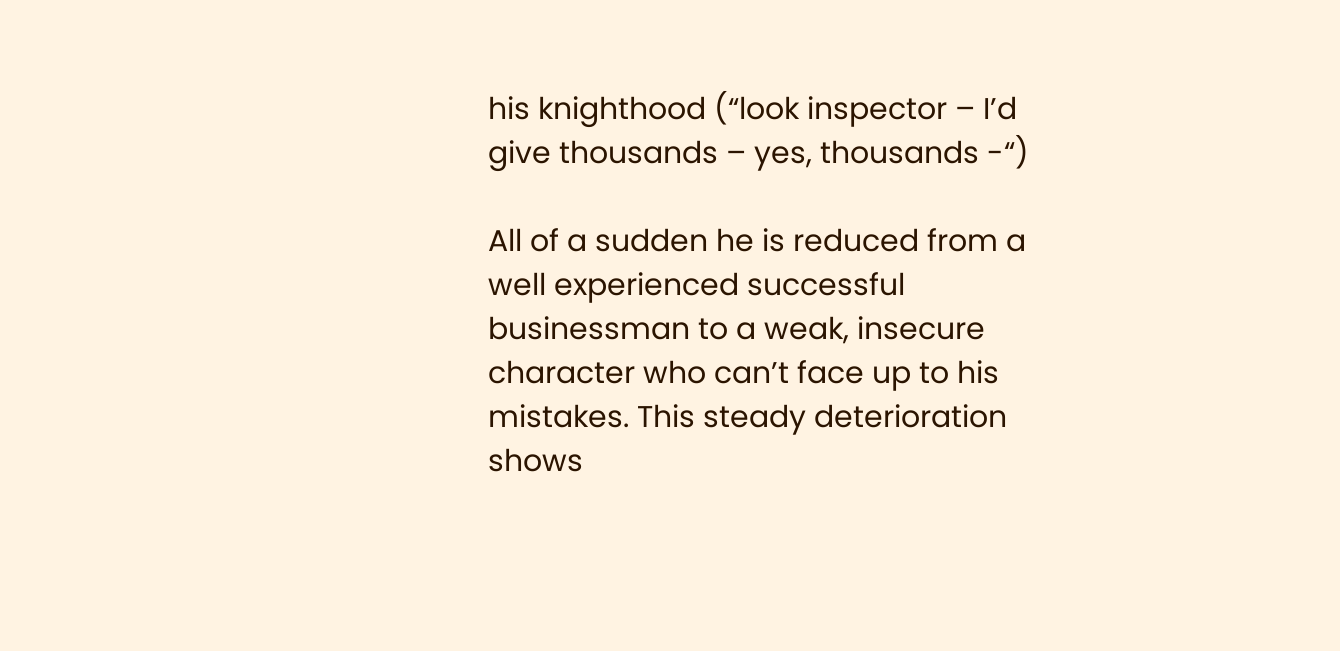his knighthood (“look inspector – I’d give thousands – yes, thousands -“)

All of a sudden he is reduced from a well experienced successful businessman to a weak, insecure character who can’t face up to his mistakes. This steady deterioration shows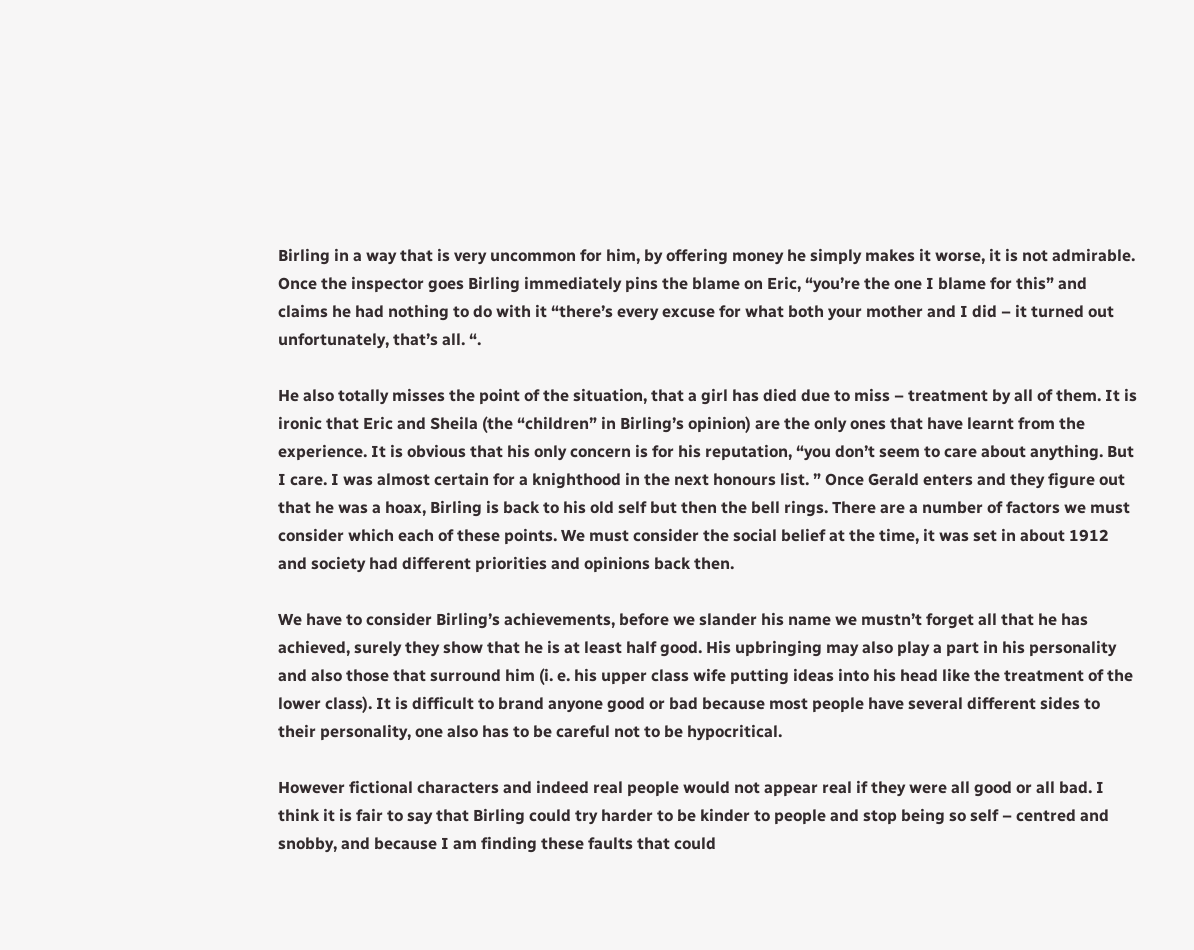Birling in a way that is very uncommon for him, by offering money he simply makes it worse, it is not admirable. Once the inspector goes Birling immediately pins the blame on Eric, “you’re the one I blame for this” and claims he had nothing to do with it “there’s every excuse for what both your mother and I did – it turned out unfortunately, that’s all. “.

He also totally misses the point of the situation, that a girl has died due to miss – treatment by all of them. It is ironic that Eric and Sheila (the “children” in Birling’s opinion) are the only ones that have learnt from the experience. It is obvious that his only concern is for his reputation, “you don’t seem to care about anything. But I care. I was almost certain for a knighthood in the next honours list. ” Once Gerald enters and they figure out that he was a hoax, Birling is back to his old self but then the bell rings. There are a number of factors we must consider which each of these points. We must consider the social belief at the time, it was set in about 1912 and society had different priorities and opinions back then.

We have to consider Birling’s achievements, before we slander his name we mustn’t forget all that he has achieved, surely they show that he is at least half good. His upbringing may also play a part in his personality and also those that surround him (i. e. his upper class wife putting ideas into his head like the treatment of the lower class). It is difficult to brand anyone good or bad because most people have several different sides to their personality, one also has to be careful not to be hypocritical.

However fictional characters and indeed real people would not appear real if they were all good or all bad. I think it is fair to say that Birling could try harder to be kinder to people and stop being so self – centred and snobby, and because I am finding these faults that could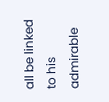all be linked to his admirable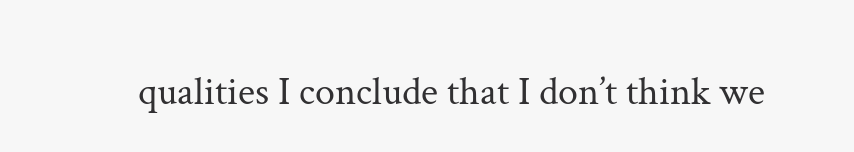qualities I conclude that I don’t think we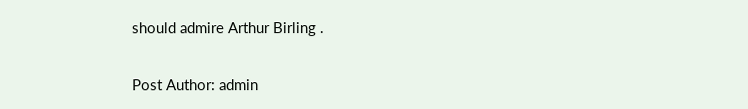should admire Arthur Birling .

Post Author: admin